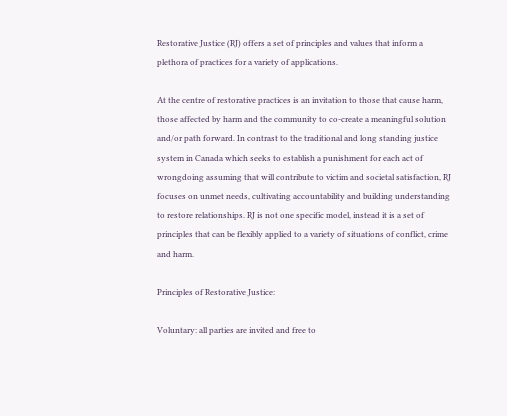Restorative Justice (RJ) offers a set of principles and values that inform a plethora of practices for a variety of applications.

At the centre of restorative practices is an invitation to those that cause harm, those affected by harm and the community to co-create a meaningful solution and/or path forward. In contrast to the traditional and long standing justice system in Canada which seeks to establish a punishment for each act of wrongdoing assuming that will contribute to victim and societal satisfaction, RJ focuses on unmet needs, cultivating accountability and building understanding to restore relationships. RJ is not one specific model, instead it is a set of principles that can be flexibly applied to a variety of situations of conflict, crime and harm.

Principles of Restorative Justice:

Voluntary: all parties are invited and free to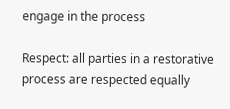engage in the process

Respect: all parties in a restorative process are respected equally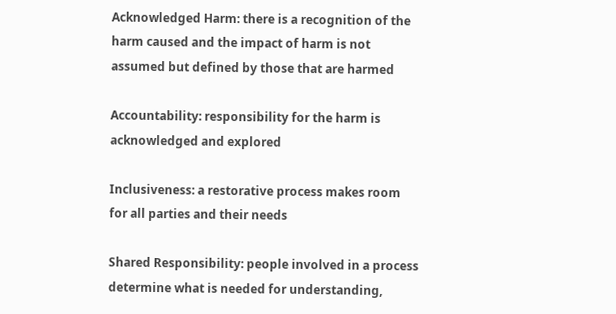Acknowledged Harm: there is a recognition of the harm caused and the impact of harm is not assumed but defined by those that are harmed

Accountability: responsibility for the harm is acknowledged and explored

Inclusiveness: a restorative process makes room for all parties and their needs

Shared Responsibility: people involved in a process determine what is needed for understanding,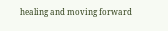healing and moving forward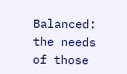Balanced: the needs of those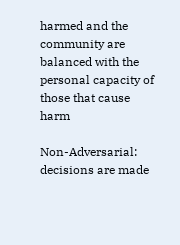harmed and the community are balanced with the personal capacity of those that cause harm

Non-Adversarial: decisions are made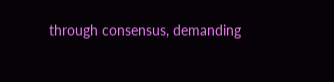through consensus, demanding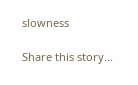slowness

Share this story...